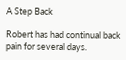A Step Back

Robert has had continual back pain for several days.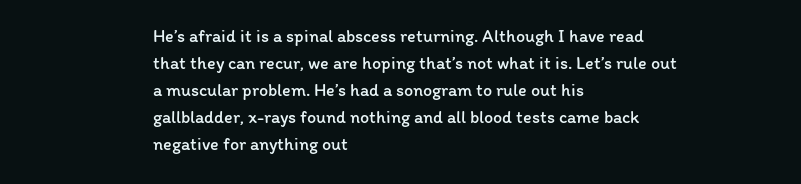He’s afraid it is a spinal abscess returning. Although I have read that they can recur, we are hoping that’s not what it is. Let’s rule out a muscular problem. He’s had a sonogram to rule out his gallbladder, x-rays found nothing and all blood tests came back negative for anything out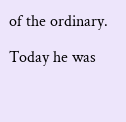of the ordinary.

Today he was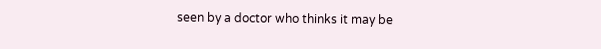seen by a doctor who thinks it may be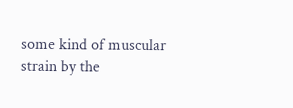some kind of muscular strain by the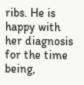ribs. He is happy with her diagnosis for the time being,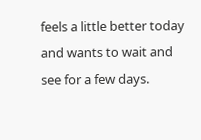feels a little better today and wants to wait and see for a few days.